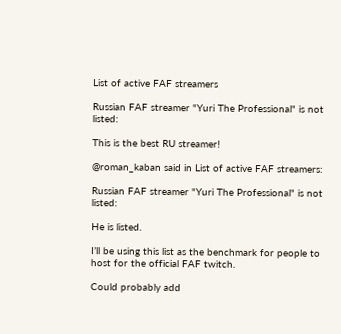List of active FAF streamers

Russian FAF streamer "Yuri The Professional" is not listed:

This is the best RU streamer!

@roman_kaban said in List of active FAF streamers:

Russian FAF streamer "Yuri The Professional" is not listed:

He is listed.

I’ll be using this list as the benchmark for people to host for the official FAF twitch.

Could probably add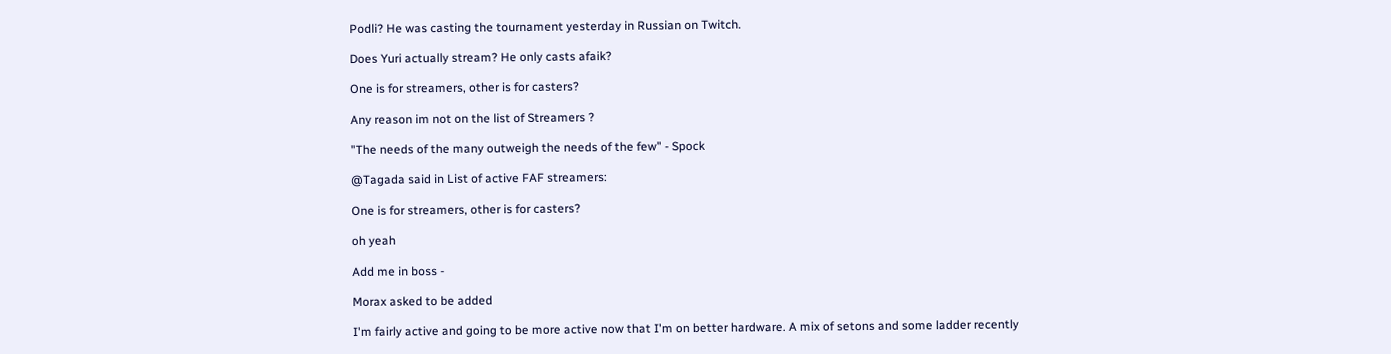Podli? He was casting the tournament yesterday in Russian on Twitch.

Does Yuri actually stream? He only casts afaik?

One is for streamers, other is for casters?

Any reason im not on the list of Streamers ?

"The needs of the many outweigh the needs of the few" - Spock

@Tagada said in List of active FAF streamers:

One is for streamers, other is for casters?

oh yeah

Add me in boss -

Morax asked to be added

I'm fairly active and going to be more active now that I'm on better hardware. A mix of setons and some ladder recently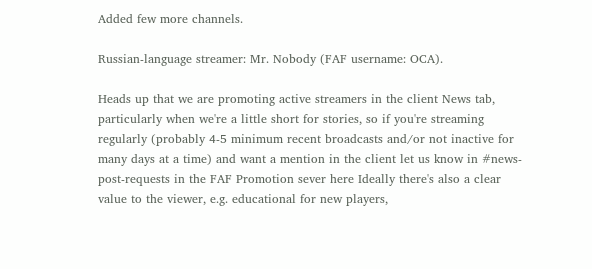Added few more channels.

Russian-language streamer: Mr. Nobody (FAF username: OCA).

Heads up that we are promoting active streamers in the client News tab, particularly when we're a little short for stories, so if you're streaming regularly (probably 4-5 minimum recent broadcasts and/or not inactive for many days at a time) and want a mention in the client let us know in #news-post-requests in the FAF Promotion sever here Ideally there's also a clear value to the viewer, e.g. educational for new players,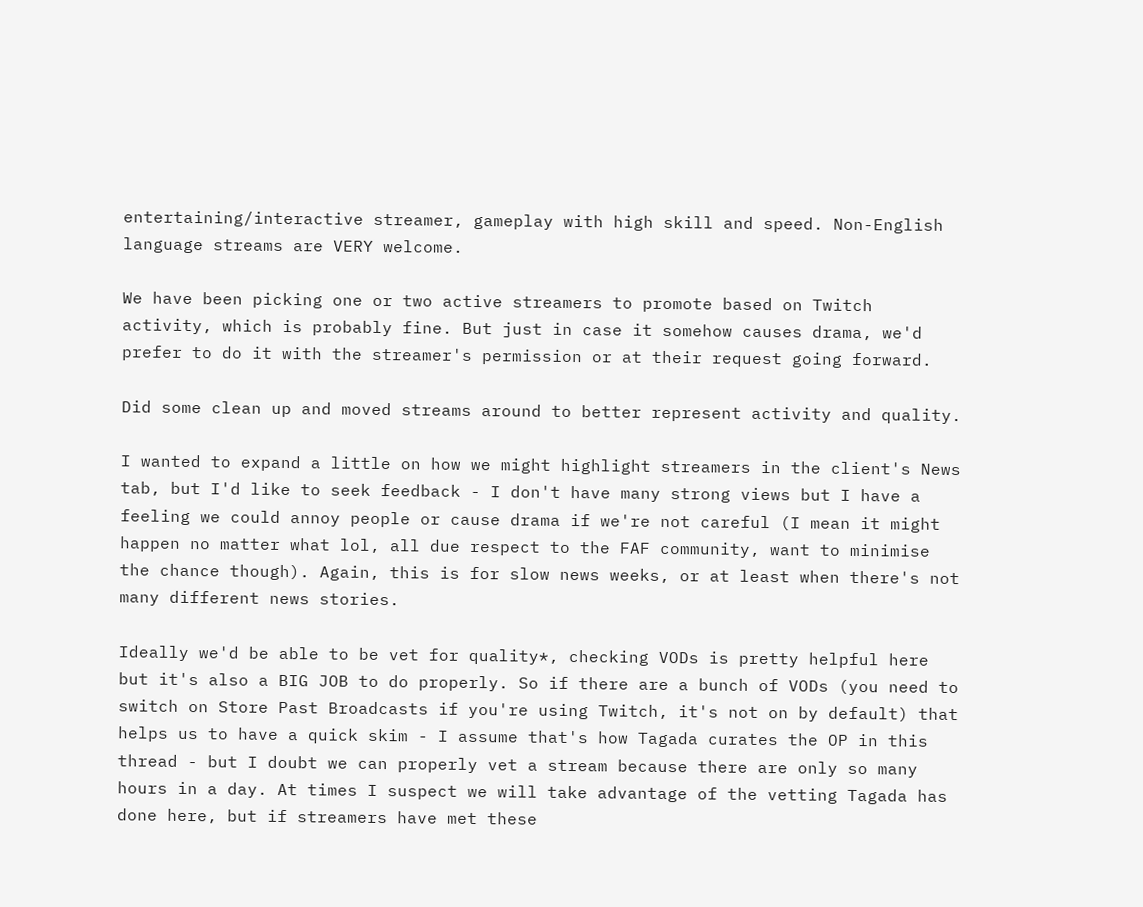entertaining/interactive streamer, gameplay with high skill and speed. Non-English language streams are VERY welcome.

We have been picking one or two active streamers to promote based on Twitch activity, which is probably fine. But just in case it somehow causes drama, we'd prefer to do it with the streamer's permission or at their request going forward.

Did some clean up and moved streams around to better represent activity and quality.

I wanted to expand a little on how we might highlight streamers in the client's News tab, but I'd like to seek feedback - I don't have many strong views but I have a feeling we could annoy people or cause drama if we're not careful (I mean it might happen no matter what lol, all due respect to the FAF community, want to minimise the chance though). Again, this is for slow news weeks, or at least when there's not many different news stories.

Ideally we'd be able to be vet for quality*, checking VODs is pretty helpful here but it's also a BIG JOB to do properly. So if there are a bunch of VODs (you need to switch on Store Past Broadcasts if you're using Twitch, it's not on by default) that helps us to have a quick skim - I assume that's how Tagada curates the OP in this thread - but I doubt we can properly vet a stream because there are only so many hours in a day. At times I suspect we will take advantage of the vetting Tagada has done here, but if streamers have met these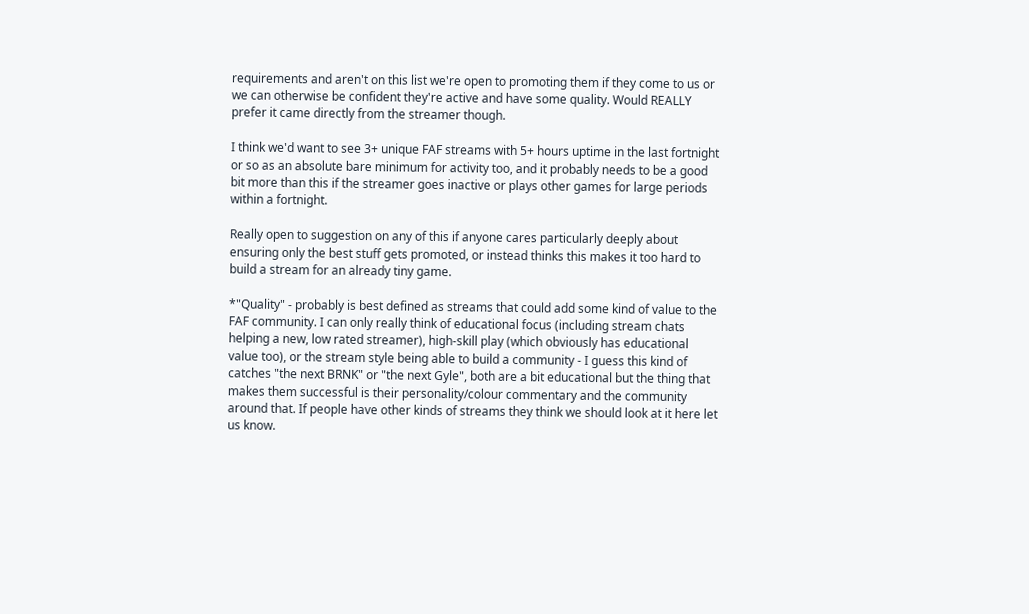requirements and aren't on this list we're open to promoting them if they come to us or we can otherwise be confident they're active and have some quality. Would REALLY prefer it came directly from the streamer though.

I think we'd want to see 3+ unique FAF streams with 5+ hours uptime in the last fortnight or so as an absolute bare minimum for activity too, and it probably needs to be a good bit more than this if the streamer goes inactive or plays other games for large periods within a fortnight.

Really open to suggestion on any of this if anyone cares particularly deeply about ensuring only the best stuff gets promoted, or instead thinks this makes it too hard to build a stream for an already tiny game.

*"Quality" - probably is best defined as streams that could add some kind of value to the FAF community. I can only really think of educational focus (including stream chats helping a new, low rated streamer), high-skill play (which obviously has educational value too), or the stream style being able to build a community - I guess this kind of catches "the next BRNK" or "the next Gyle", both are a bit educational but the thing that makes them successful is their personality/colour commentary and the community around that. If people have other kinds of streams they think we should look at it here let us know.